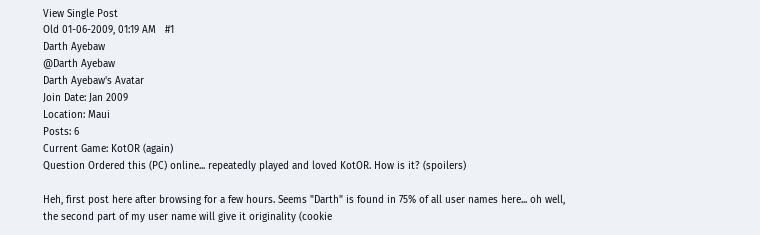View Single Post
Old 01-06-2009, 01:19 AM   #1
Darth Ayebaw
@Darth Ayebaw
Darth Ayebaw's Avatar
Join Date: Jan 2009
Location: Maui
Posts: 6
Current Game: KotOR (again)
Question Ordered this (PC) online... repeatedly played and loved KotOR. How is it? (spoilers)

Heh, first post here after browsing for a few hours. Seems "Darth" is found in 75% of all user names here... oh well, the second part of my user name will give it originality (cookie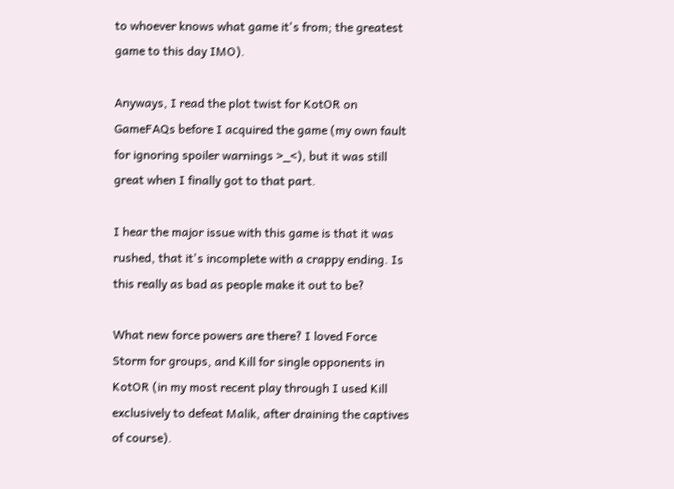to whoever knows what game it's from; the greatest game to this day IMO).

Anyways, I read the plot twist for KotOR on GameFAQs before I acquired the game (my own fault for ignoring spoiler warnings >_<), but it was still great when I finally got to that part.

I hear the major issue with this game is that it was rushed, that it's incomplete with a crappy ending. Is this really as bad as people make it out to be?

What new force powers are there? I loved Force Storm for groups, and Kill for single opponents in KotOR (in my most recent play through I used Kill exclusively to defeat Malik, after draining the captives of course).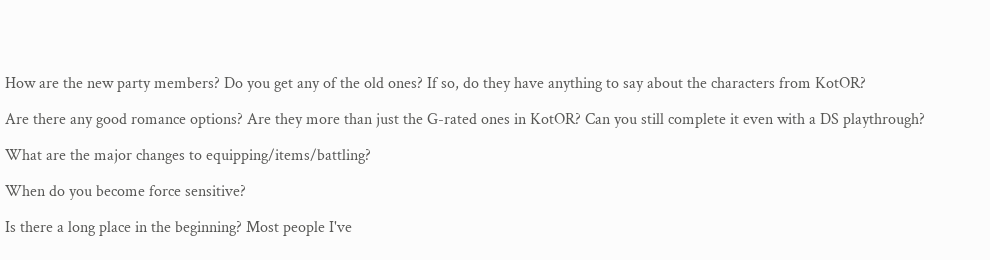How are the new party members? Do you get any of the old ones? If so, do they have anything to say about the characters from KotOR?

Are there any good romance options? Are they more than just the G-rated ones in KotOR? Can you still complete it even with a DS playthrough?

What are the major changes to equipping/items/battling?

When do you become force sensitive?

Is there a long place in the beginning? Most people I've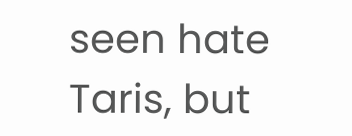seen hate Taris, but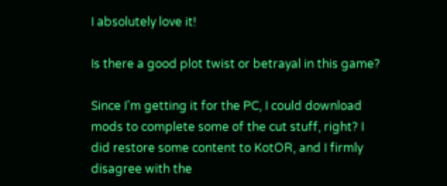I absolutely love it!

Is there a good plot twist or betrayal in this game?

Since I'm getting it for the PC, I could download mods to complete some of the cut stuff, right? I did restore some content to KotOR, and I firmly disagree with the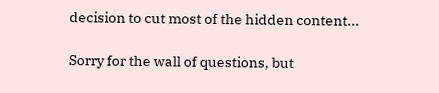decision to cut most of the hidden content...

Sorry for the wall of questions, but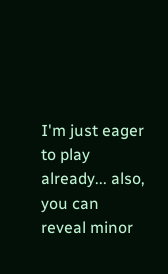I'm just eager to play already... also, you can reveal minor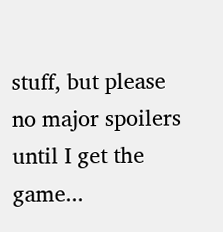stuff, but please no major spoilers until I get the game...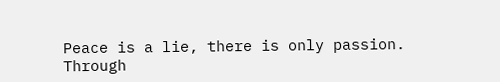Peace is a lie, there is only passion.
Through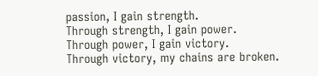passion, I gain strength.
Through strength, I gain power.
Through power, I gain victory.
Through victory, my chains are broken.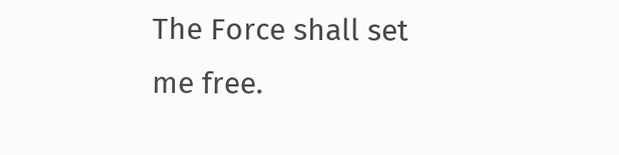The Force shall set me free.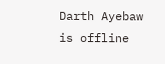Darth Ayebaw is offline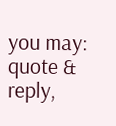you may: quote & reply,